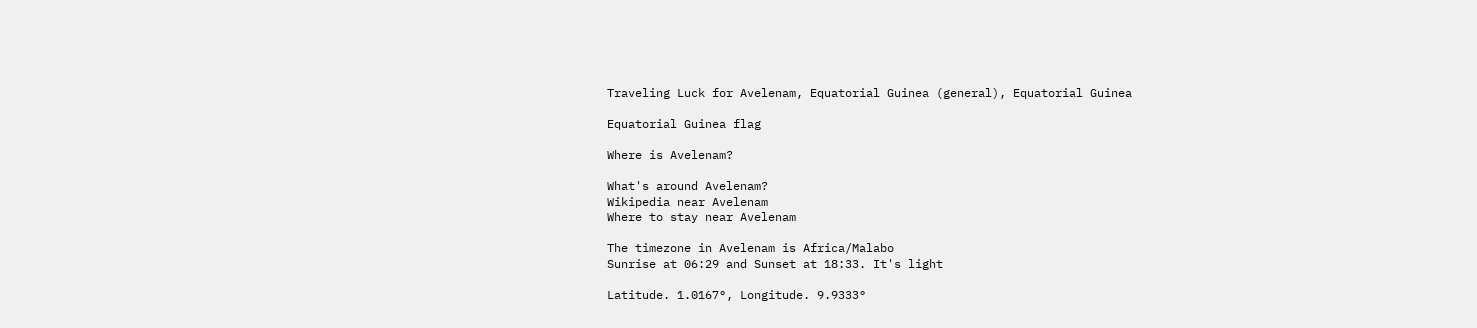Traveling Luck for Avelenam, Equatorial Guinea (general), Equatorial Guinea

Equatorial Guinea flag

Where is Avelenam?

What's around Avelenam?
Wikipedia near Avelenam
Where to stay near Avelenam

The timezone in Avelenam is Africa/Malabo
Sunrise at 06:29 and Sunset at 18:33. It's light

Latitude. 1.0167°, Longitude. 9.9333°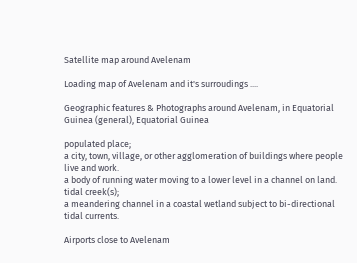Satellite map around Avelenam

Loading map of Avelenam and it's surroudings ....

Geographic features & Photographs around Avelenam, in Equatorial Guinea (general), Equatorial Guinea

populated place;
a city, town, village, or other agglomeration of buildings where people live and work.
a body of running water moving to a lower level in a channel on land.
tidal creek(s);
a meandering channel in a coastal wetland subject to bi-directional tidal currents.

Airports close to Avelenam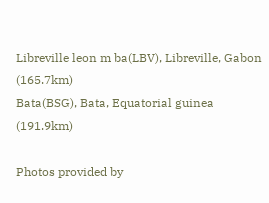Libreville leon m ba(LBV), Libreville, Gabon (165.7km)
Bata(BSG), Bata, Equatorial guinea (191.9km)

Photos provided by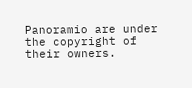Panoramio are under the copyright of their owners.